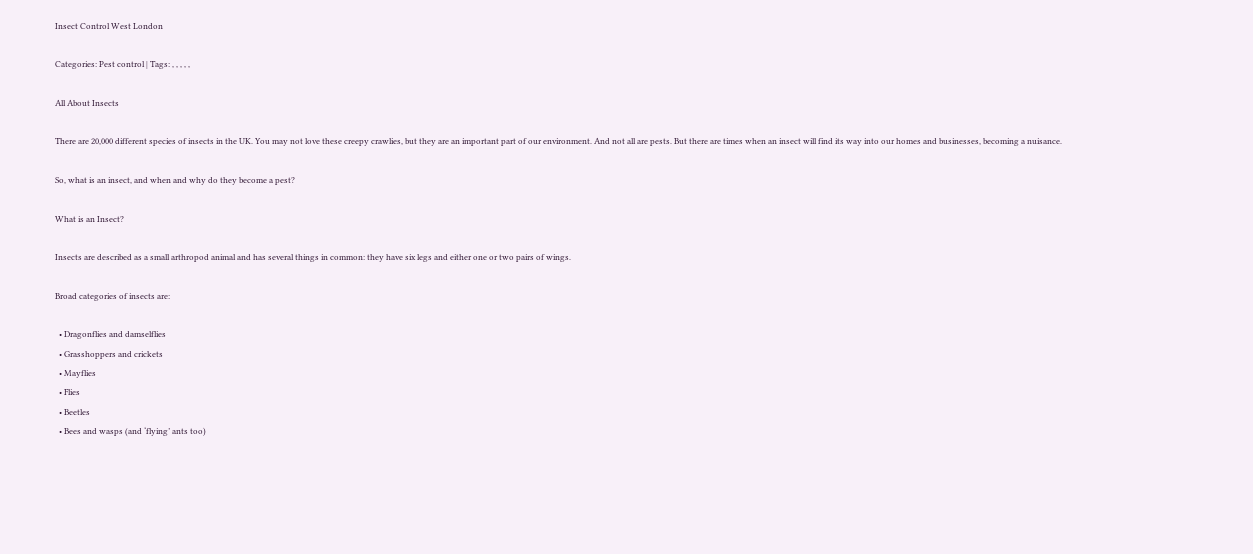Insect Control West London

Categories: Pest control | Tags: , , , , ,

All About Insects

There are 20,000 different species of insects in the UK. You may not love these creepy crawlies, but they are an important part of our environment. And not all are pests. But there are times when an insect will find its way into our homes and businesses, becoming a nuisance.

So, what is an insect, and when and why do they become a pest?

What is an Insect?

Insects are described as a small arthropod animal and has several things in common: they have six legs and either one or two pairs of wings.

Broad categories of insects are:

  • Dragonflies and damselflies
  • Grasshoppers and crickets
  • Mayflies
  • Flies
  • Beetles
  • Bees and wasps (and ‘flying’ ants too)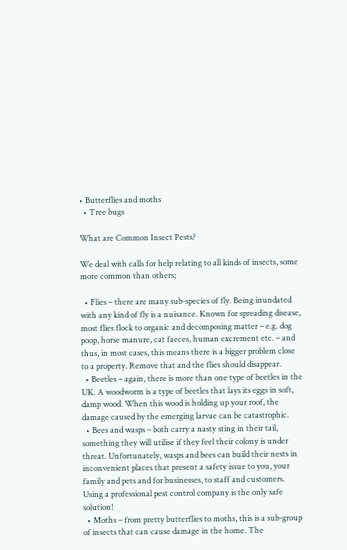• Butterflies and moths
  • Tree bugs

What are Common Insect Pests?

We deal with calls for help relating to all kinds of insects, some more common than others;

  • Flies – there are many sub-species of fly. Being inundated with any kind of fly is a nuisance. Known for spreading disease, most flies flock to organic and decomposing matter – e.g. dog poop, horse manure, cat faeces, human excrement etc. – and thus, in most cases, this means there is a bigger problem close to a property. Remove that and the flies should disappear.
  • Beetles – again, there is more than one type of beetles in the UK. A woodworm is a type of beetles that lays its eggs in soft, damp wood. When this wood is holding up your roof, the damage caused by the emerging larvae can be catastrophic.
  • Bees and wasps – both carry a nasty sting in their tail, something they will utilise if they feel their colony is under threat. Unfortunately, wasps and bees can build their nests in inconvenient places that present a safety issue to you, your family and pets and for businesses, to staff and customers. Using a professional pest control company is the only safe solution!
  • Moths – from pretty butterflies to moths, this is a sub-group of insects that can cause damage in the home. The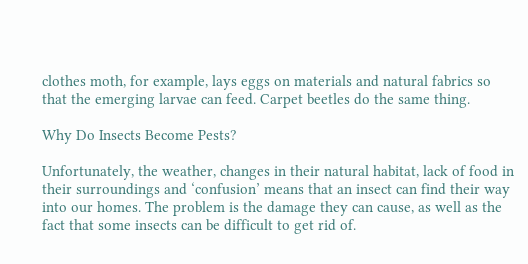clothes moth, for example, lays eggs on materials and natural fabrics so that the emerging larvae can feed. Carpet beetles do the same thing.

Why Do Insects Become Pests?

Unfortunately, the weather, changes in their natural habitat, lack of food in their surroundings and ‘confusion’ means that an insect can find their way into our homes. The problem is the damage they can cause, as well as the fact that some insects can be difficult to get rid of.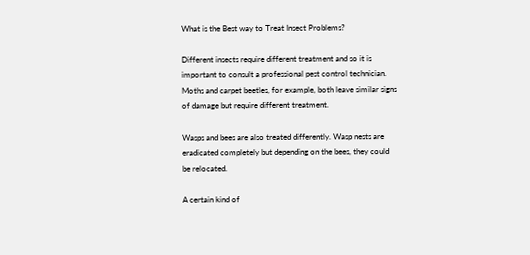What is the Best way to Treat Insect Problems?

Different insects require different treatment and so it is important to consult a professional pest control technician. Moths and carpet beetles, for example, both leave similar signs of damage but require different treatment.

Wasps and bees are also treated differently. Wasp nests are eradicated completely but depending on the bees, they could be relocated.

A certain kind of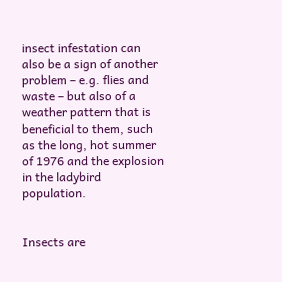insect infestation can also be a sign of another problem – e.g. flies and waste – but also of a weather pattern that is beneficial to them, such as the long, hot summer of 1976 and the explosion in the ladybird population.


Insects are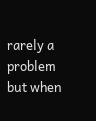rarely a problem but when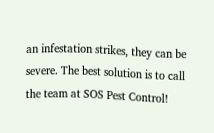an infestation strikes, they can be severe. The best solution is to call the team at SOS Pest Control!